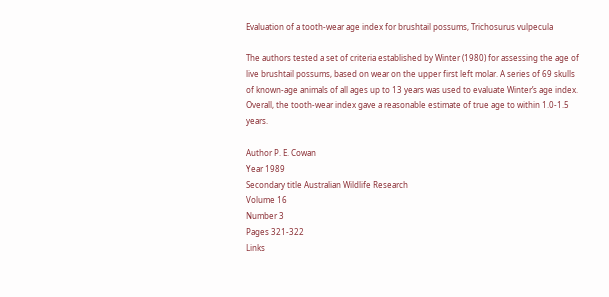Evaluation of a tooth-wear age index for brushtail possums, Trichosurus vulpecula

The authors tested a set of criteria established by Winter (1980) for assessing the age of live brushtail possums, based on wear on the upper first left molar. A series of 69 skulls of known-age animals of all ages up to 13 years was used to evaluate Winter’s age index. Overall, the tooth-wear index gave a reasonable estimate of true age to within 1.0-1.5 years.

Author P. E. Cowan
Year 1989
Secondary title Australian Wildlife Research
Volume 16
Number 3
Pages 321-322
Links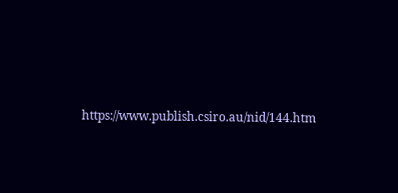https://www.publish.csiro.au/nid/144.htm